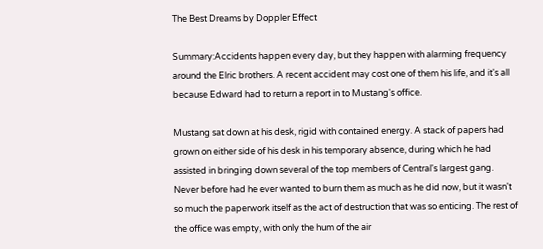The Best Dreams by Doppler Effect

Summary:Accidents happen every day, but they happen with alarming frequency around the Elric brothers. A recent accident may cost one of them his life, and it's all because Edward had to return a report in to Mustang's office.

Mustang sat down at his desk, rigid with contained energy. A stack of papers had grown on either side of his desk in his temporary absence, during which he had assisted in bringing down several of the top members of Central's largest gang. Never before had he ever wanted to burn them as much as he did now, but it wasn't so much the paperwork itself as the act of destruction that was so enticing. The rest of the office was empty, with only the hum of the air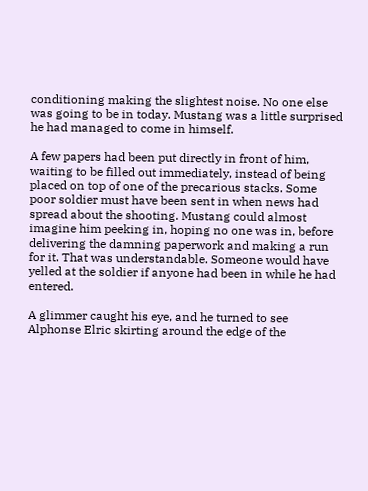conditioning making the slightest noise. No one else was going to be in today. Mustang was a little surprised he had managed to come in himself.

A few papers had been put directly in front of him, waiting to be filled out immediately, instead of being placed on top of one of the precarious stacks. Some poor soldier must have been sent in when news had spread about the shooting. Mustang could almost imagine him peeking in, hoping no one was in, before delivering the damning paperwork and making a run for it. That was understandable. Someone would have yelled at the soldier if anyone had been in while he had entered.

A glimmer caught his eye, and he turned to see Alphonse Elric skirting around the edge of the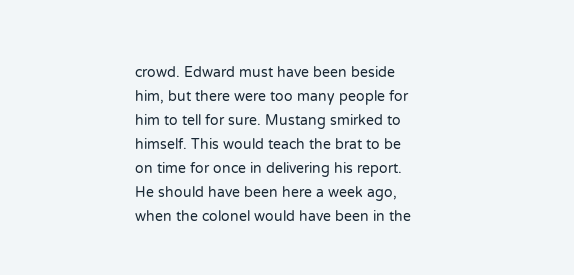crowd. Edward must have been beside him, but there were too many people for him to tell for sure. Mustang smirked to himself. This would teach the brat to be on time for once in delivering his report. He should have been here a week ago, when the colonel would have been in the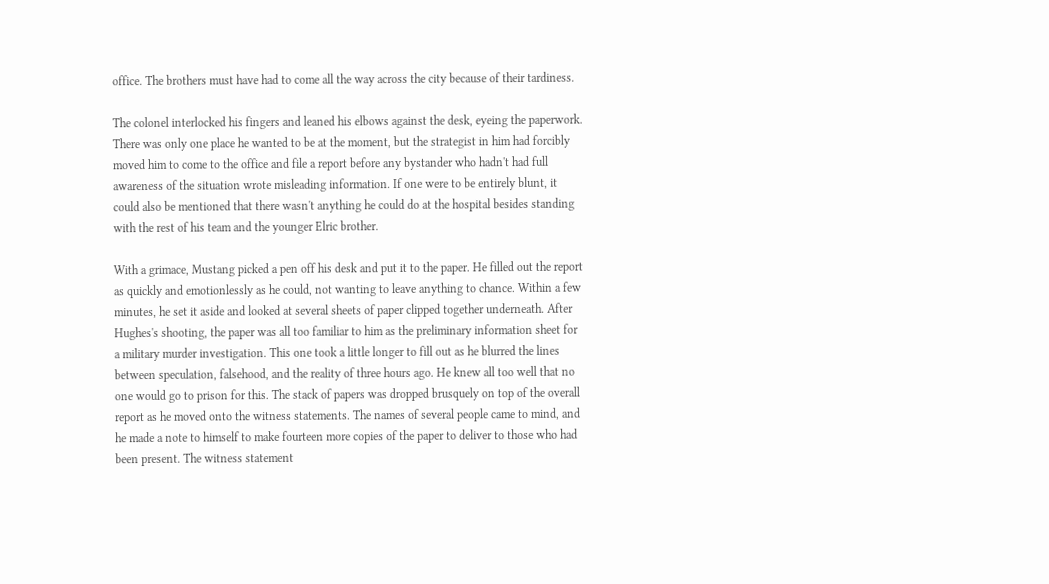office. The brothers must have had to come all the way across the city because of their tardiness.

The colonel interlocked his fingers and leaned his elbows against the desk, eyeing the paperwork. There was only one place he wanted to be at the moment, but the strategist in him had forcibly moved him to come to the office and file a report before any bystander who hadn't had full awareness of the situation wrote misleading information. If one were to be entirely blunt, it could also be mentioned that there wasn't anything he could do at the hospital besides standing with the rest of his team and the younger Elric brother.

With a grimace, Mustang picked a pen off his desk and put it to the paper. He filled out the report as quickly and emotionlessly as he could, not wanting to leave anything to chance. Within a few minutes, he set it aside and looked at several sheets of paper clipped together underneath. After Hughes's shooting, the paper was all too familiar to him as the preliminary information sheet for a military murder investigation. This one took a little longer to fill out as he blurred the lines between speculation, falsehood, and the reality of three hours ago. He knew all too well that no one would go to prison for this. The stack of papers was dropped brusquely on top of the overall report as he moved onto the witness statements. The names of several people came to mind, and he made a note to himself to make fourteen more copies of the paper to deliver to those who had been present. The witness statement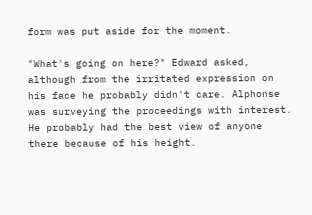form was put aside for the moment.

"What's going on here?" Edward asked, although from the irritated expression on his face he probably didn't care. Alphonse was surveying the proceedings with interest. He probably had the best view of anyone there because of his height.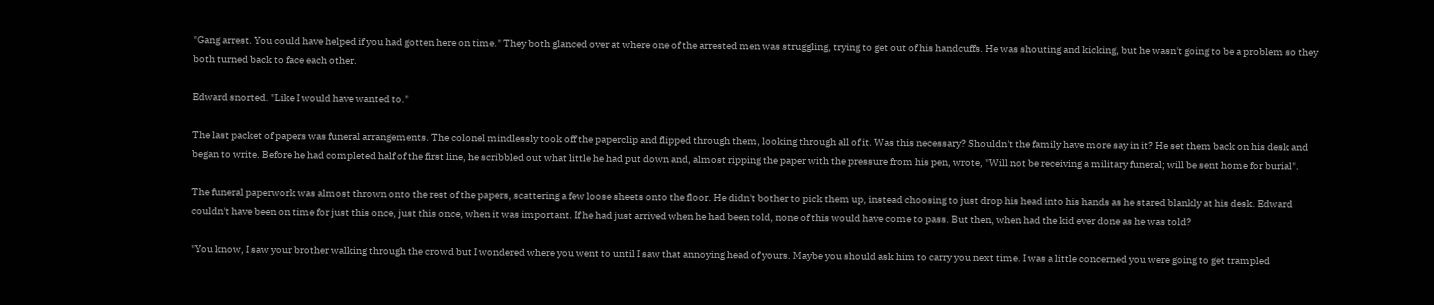"Gang arrest. You could have helped if you had gotten here on time." They both glanced over at where one of the arrested men was struggling, trying to get out of his handcuffs. He was shouting and kicking, but he wasn't going to be a problem so they both turned back to face each other.

Edward snorted. "Like I would have wanted to."

The last packet of papers was funeral arrangements. The colonel mindlessly took off the paperclip and flipped through them, looking through all of it. Was this necessary? Shouldn't the family have more say in it? He set them back on his desk and began to write. Before he had completed half of the first line, he scribbled out what little he had put down and, almost ripping the paper with the pressure from his pen, wrote, "Will not be receiving a military funeral; will be sent home for burial".

The funeral paperwork was almost thrown onto the rest of the papers, scattering a few loose sheets onto the floor. He didn't bother to pick them up, instead choosing to just drop his head into his hands as he stared blankly at his desk. Edward couldn't have been on time for just this once, just this once, when it was important. If he had just arrived when he had been told, none of this would have come to pass. But then, when had the kid ever done as he was told?

"You know, I saw your brother walking through the crowd but I wondered where you went to until I saw that annoying head of yours. Maybe you should ask him to carry you next time. I was a little concerned you were going to get trampled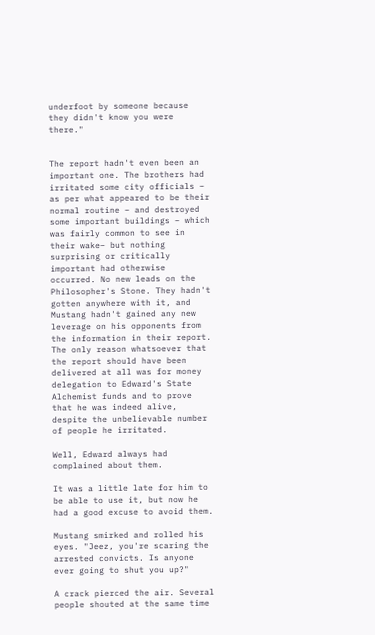underfoot by someone because they didn't know you were there."


The report hadn't even been an important one. The brothers had irritated some city officials – as per what appeared to be their normal routine – and destroyed some important buildings – which was fairly common to see in their wake– but nothing surprising or critically important had otherwise occurred. No new leads on the Philosopher's Stone. They hadn't gotten anywhere with it, and Mustang hadn't gained any new leverage on his opponents from the information in their report. The only reason whatsoever that the report should have been delivered at all was for money delegation to Edward's State Alchemist funds and to prove that he was indeed alive, despite the unbelievable number of people he irritated.

Well, Edward always had complained about them.

It was a little late for him to be able to use it, but now he had a good excuse to avoid them.

Mustang smirked and rolled his eyes. "Jeez, you're scaring the arrested convicts. Is anyone ever going to shut you up?"

A crack pierced the air. Several people shouted at the same time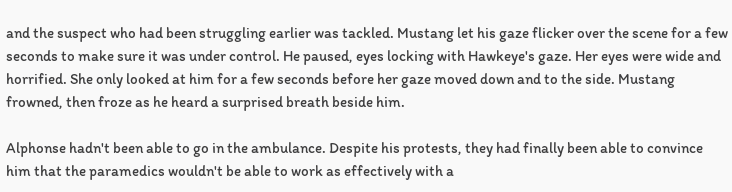and the suspect who had been struggling earlier was tackled. Mustang let his gaze flicker over the scene for a few seconds to make sure it was under control. He paused, eyes locking with Hawkeye's gaze. Her eyes were wide and horrified. She only looked at him for a few seconds before her gaze moved down and to the side. Mustang frowned, then froze as he heard a surprised breath beside him.

Alphonse hadn't been able to go in the ambulance. Despite his protests, they had finally been able to convince him that the paramedics wouldn't be able to work as effectively with a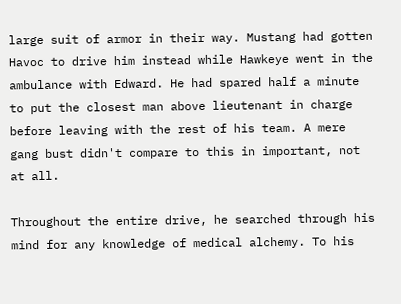large suit of armor in their way. Mustang had gotten Havoc to drive him instead while Hawkeye went in the ambulance with Edward. He had spared half a minute to put the closest man above lieutenant in charge before leaving with the rest of his team. A mere gang bust didn't compare to this in important, not at all.

Throughout the entire drive, he searched through his mind for any knowledge of medical alchemy. To his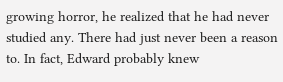growing horror, he realized that he had never studied any. There had just never been a reason to. In fact, Edward probably knew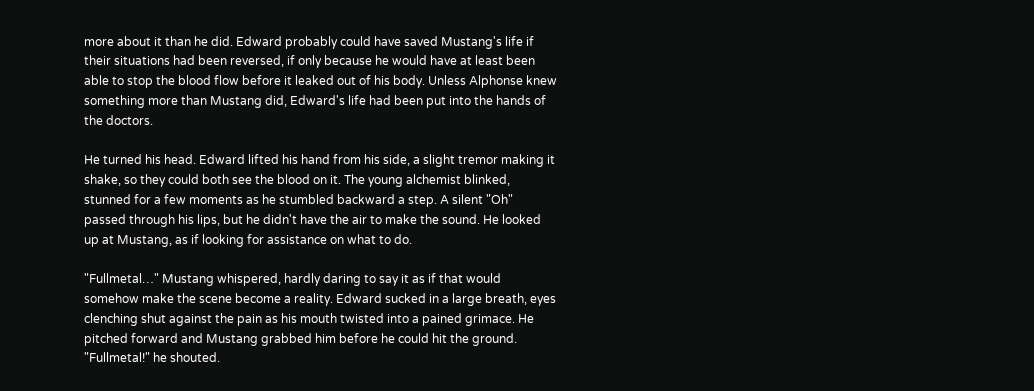more about it than he did. Edward probably could have saved Mustang's life if their situations had been reversed, if only because he would have at least been able to stop the blood flow before it leaked out of his body. Unless Alphonse knew something more than Mustang did, Edward's life had been put into the hands of the doctors.

He turned his head. Edward lifted his hand from his side, a slight tremor making it shake, so they could both see the blood on it. The young alchemist blinked, stunned for a few moments as he stumbled backward a step. A silent "Oh" passed through his lips, but he didn't have the air to make the sound. He looked up at Mustang, as if looking for assistance on what to do.

"Fullmetal…" Mustang whispered, hardly daring to say it as if that would somehow make the scene become a reality. Edward sucked in a large breath, eyes clenching shut against the pain as his mouth twisted into a pained grimace. He pitched forward and Mustang grabbed him before he could hit the ground. "Fullmetal!" he shouted.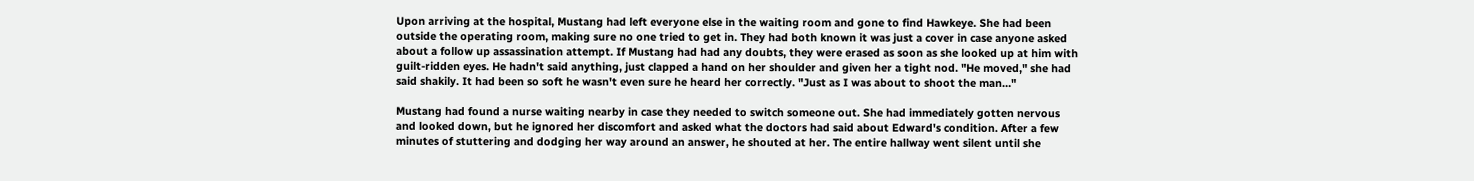Upon arriving at the hospital, Mustang had left everyone else in the waiting room and gone to find Hawkeye. She had been outside the operating room, making sure no one tried to get in. They had both known it was just a cover in case anyone asked about a follow up assassination attempt. If Mustang had had any doubts, they were erased as soon as she looked up at him with guilt-ridden eyes. He hadn't said anything, just clapped a hand on her shoulder and given her a tight nod. "He moved," she had said shakily. It had been so soft he wasn't even sure he heard her correctly. "Just as I was about to shoot the man…"

Mustang had found a nurse waiting nearby in case they needed to switch someone out. She had immediately gotten nervous and looked down, but he ignored her discomfort and asked what the doctors had said about Edward's condition. After a few minutes of stuttering and dodging her way around an answer, he shouted at her. The entire hallway went silent until she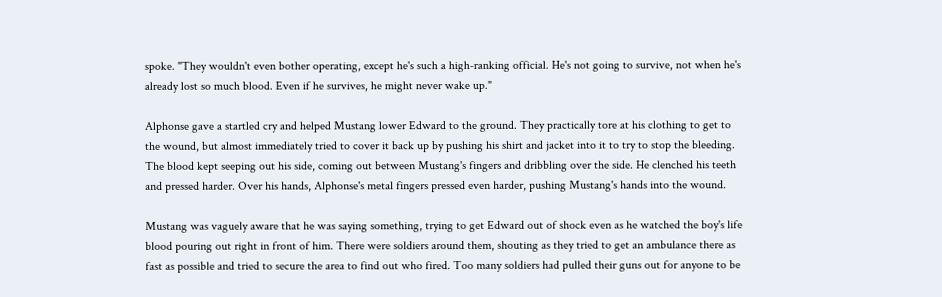spoke. "They wouldn't even bother operating, except he's such a high-ranking official. He's not going to survive, not when he's already lost so much blood. Even if he survives, he might never wake up."

Alphonse gave a startled cry and helped Mustang lower Edward to the ground. They practically tore at his clothing to get to the wound, but almost immediately tried to cover it back up by pushing his shirt and jacket into it to try to stop the bleeding. The blood kept seeping out his side, coming out between Mustang's fingers and dribbling over the side. He clenched his teeth and pressed harder. Over his hands, Alphonse's metal fingers pressed even harder, pushing Mustang's hands into the wound.

Mustang was vaguely aware that he was saying something, trying to get Edward out of shock even as he watched the boy's life blood pouring out right in front of him. There were soldiers around them, shouting as they tried to get an ambulance there as fast as possible and tried to secure the area to find out who fired. Too many soldiers had pulled their guns out for anyone to be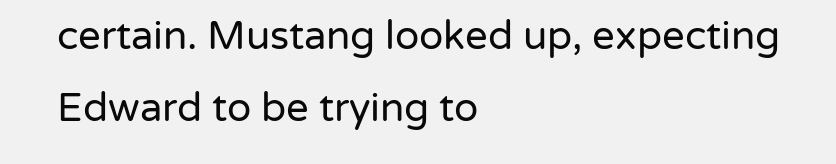certain. Mustang looked up, expecting Edward to be trying to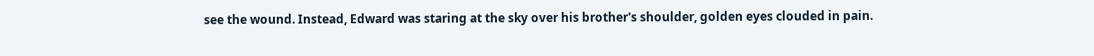see the wound. Instead, Edward was staring at the sky over his brother's shoulder, golden eyes clouded in pain.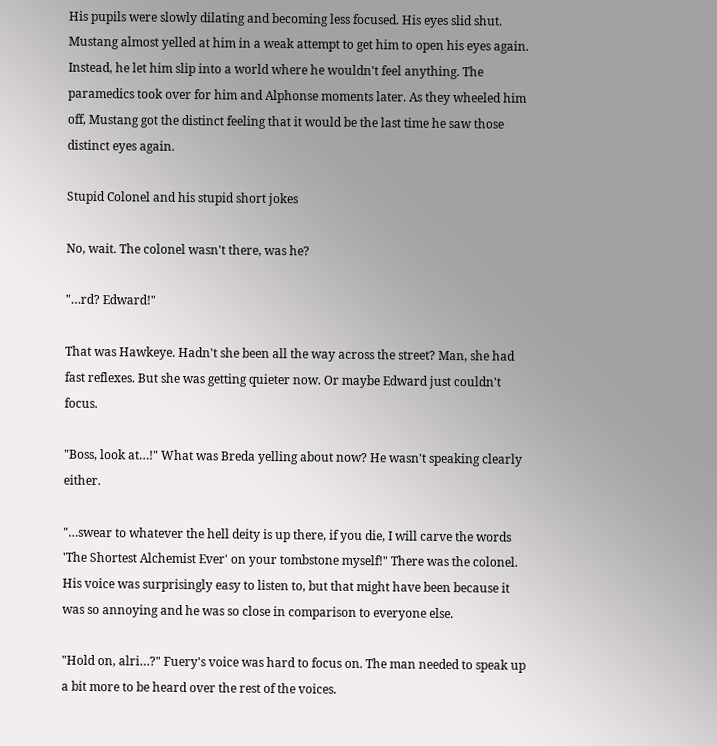His pupils were slowly dilating and becoming less focused. His eyes slid shut. Mustang almost yelled at him in a weak attempt to get him to open his eyes again. Instead, he let him slip into a world where he wouldn't feel anything. The paramedics took over for him and Alphonse moments later. As they wheeled him off, Mustang got the distinct feeling that it would be the last time he saw those distinct eyes again.

Stupid Colonel and his stupid short jokes

No, wait. The colonel wasn't there, was he?

"…rd? Edward!"

That was Hawkeye. Hadn't she been all the way across the street? Man, she had fast reflexes. But she was getting quieter now. Or maybe Edward just couldn't focus.

"Boss, look at…!" What was Breda yelling about now? He wasn't speaking clearly either.

"…swear to whatever the hell deity is up there, if you die, I will carve the words 'The Shortest Alchemist Ever' on your tombstone myself!" There was the colonel. His voice was surprisingly easy to listen to, but that might have been because it was so annoying and he was so close in comparison to everyone else.

"Hold on, alri…?" Fuery's voice was hard to focus on. The man needed to speak up a bit more to be heard over the rest of the voices.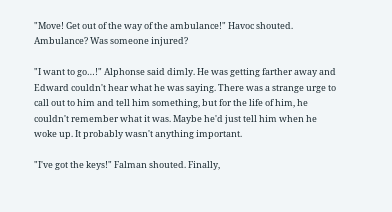"Move! Get out of the way of the ambulance!" Havoc shouted. Ambulance? Was someone injured?

"I want to go…!" Alphonse said dimly. He was getting farther away and Edward couldn't hear what he was saying. There was a strange urge to call out to him and tell him something, but for the life of him, he couldn't remember what it was. Maybe he'd just tell him when he woke up. It probably wasn't anything important.

"I've got the keys!" Falman shouted. Finally,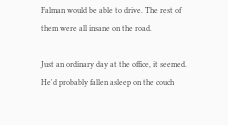Falman would be able to drive. The rest of them were all insane on the road.

Just an ordinary day at the office, it seemed. He'd probably fallen asleep on the couch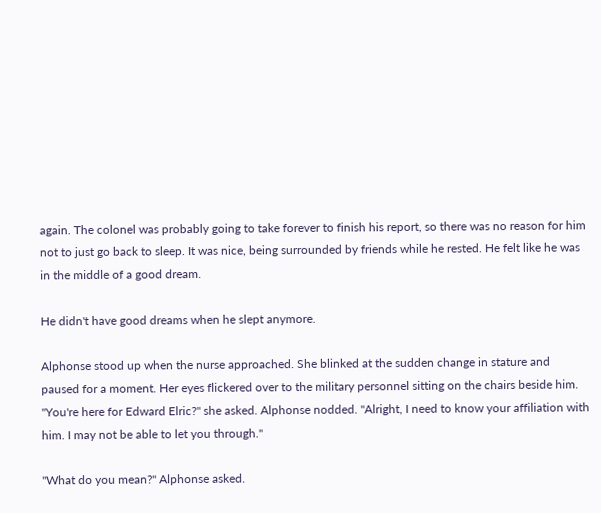again. The colonel was probably going to take forever to finish his report, so there was no reason for him not to just go back to sleep. It was nice, being surrounded by friends while he rested. He felt like he was in the middle of a good dream.

He didn't have good dreams when he slept anymore.

Alphonse stood up when the nurse approached. She blinked at the sudden change in stature and paused for a moment. Her eyes flickered over to the military personnel sitting on the chairs beside him. "You're here for Edward Elric?" she asked. Alphonse nodded. "Alright, I need to know your affiliation with him. I may not be able to let you through."

"What do you mean?" Alphonse asked.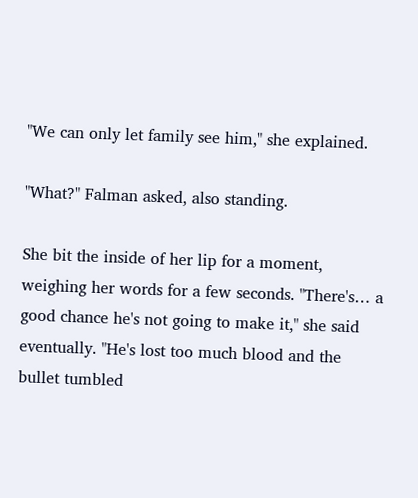"We can only let family see him," she explained.

"What?" Falman asked, also standing.

She bit the inside of her lip for a moment, weighing her words for a few seconds. "There's… a good chance he's not going to make it," she said eventually. "He's lost too much blood and the bullet tumbled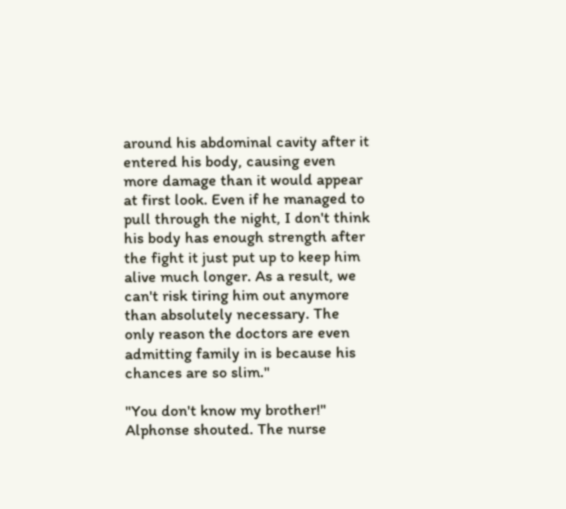around his abdominal cavity after it entered his body, causing even more damage than it would appear at first look. Even if he managed to pull through the night, I don't think his body has enough strength after the fight it just put up to keep him alive much longer. As a result, we can't risk tiring him out anymore than absolutely necessary. The only reason the doctors are even admitting family in is because his chances are so slim."

"You don't know my brother!" Alphonse shouted. The nurse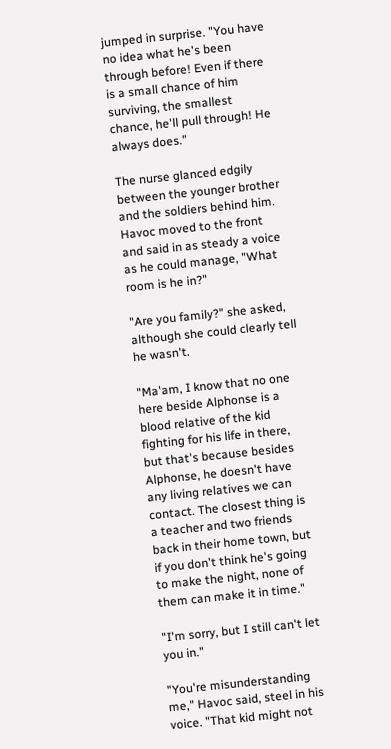jumped in surprise. "You have no idea what he's been through before! Even if there is a small chance of him surviving, the smallest chance, he'll pull through! He always does."

The nurse glanced edgily between the younger brother and the soldiers behind him. Havoc moved to the front and said in as steady a voice as he could manage, "What room is he in?"

"Are you family?" she asked, although she could clearly tell he wasn't.

"Ma'am, I know that no one here beside Alphonse is a blood relative of the kid fighting for his life in there, but that's because besides Alphonse, he doesn't have any living relatives we can contact. The closest thing is a teacher and two friends back in their home town, but if you don't think he's going to make the night, none of them can make it in time."

"I'm sorry, but I still can't let you in."

"You're misunderstanding me," Havoc said, steel in his voice. "That kid might not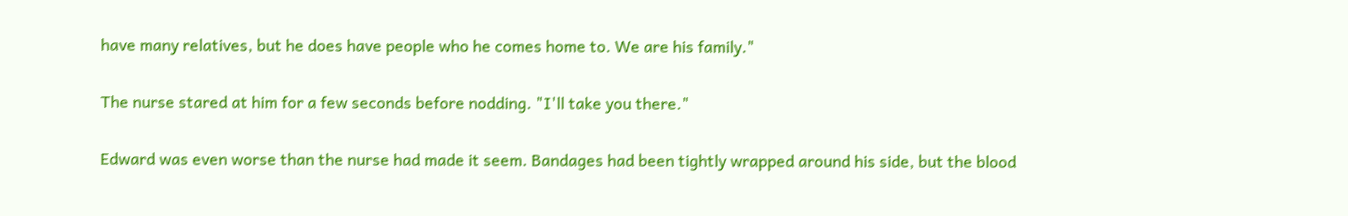have many relatives, but he does have people who he comes home to. We are his family."

The nurse stared at him for a few seconds before nodding. "I'll take you there."

Edward was even worse than the nurse had made it seem. Bandages had been tightly wrapped around his side, but the blood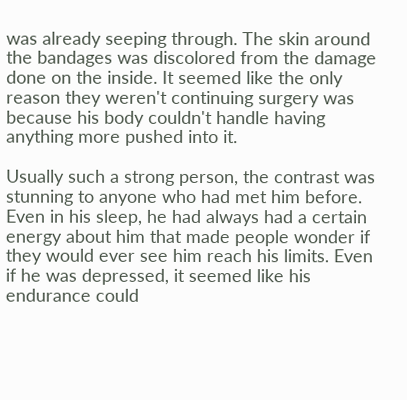was already seeping through. The skin around the bandages was discolored from the damage done on the inside. It seemed like the only reason they weren't continuing surgery was because his body couldn't handle having anything more pushed into it.

Usually such a strong person, the contrast was stunning to anyone who had met him before. Even in his sleep, he had always had a certain energy about him that made people wonder if they would ever see him reach his limits. Even if he was depressed, it seemed like his endurance could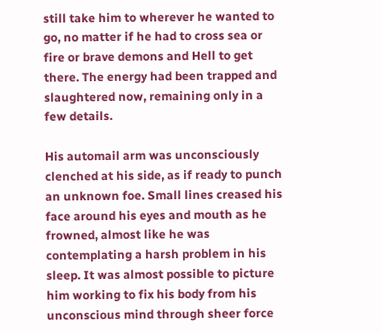still take him to wherever he wanted to go, no matter if he had to cross sea or fire or brave demons and Hell to get there. The energy had been trapped and slaughtered now, remaining only in a few details.

His automail arm was unconsciously clenched at his side, as if ready to punch an unknown foe. Small lines creased his face around his eyes and mouth as he frowned, almost like he was contemplating a harsh problem in his sleep. It was almost possible to picture him working to fix his body from his unconscious mind through sheer force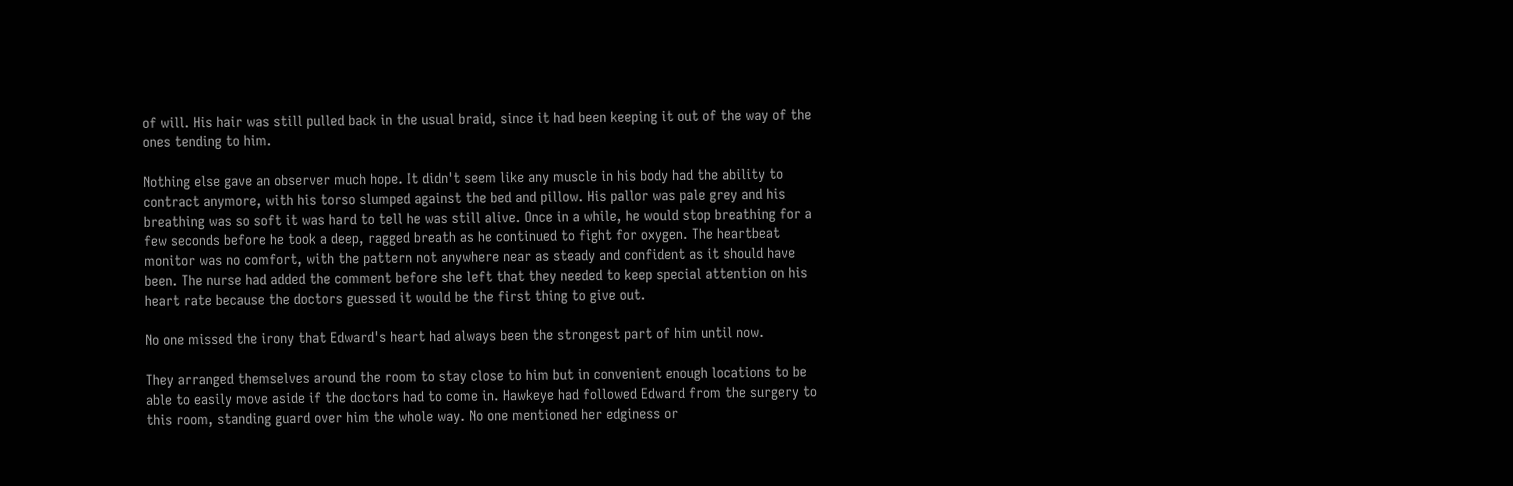of will. His hair was still pulled back in the usual braid, since it had been keeping it out of the way of the ones tending to him.

Nothing else gave an observer much hope. It didn't seem like any muscle in his body had the ability to contract anymore, with his torso slumped against the bed and pillow. His pallor was pale grey and his breathing was so soft it was hard to tell he was still alive. Once in a while, he would stop breathing for a few seconds before he took a deep, ragged breath as he continued to fight for oxygen. The heartbeat monitor was no comfort, with the pattern not anywhere near as steady and confident as it should have been. The nurse had added the comment before she left that they needed to keep special attention on his heart rate because the doctors guessed it would be the first thing to give out.

No one missed the irony that Edward's heart had always been the strongest part of him until now.

They arranged themselves around the room to stay close to him but in convenient enough locations to be able to easily move aside if the doctors had to come in. Hawkeye had followed Edward from the surgery to this room, standing guard over him the whole way. No one mentioned her edginess or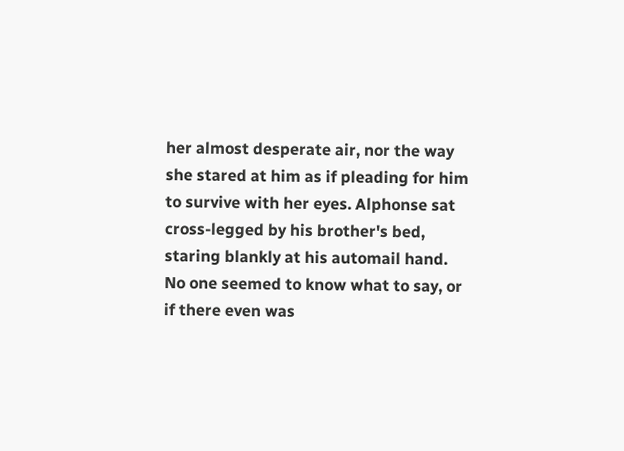her almost desperate air, nor the way she stared at him as if pleading for him to survive with her eyes. Alphonse sat cross-legged by his brother's bed, staring blankly at his automail hand. No one seemed to know what to say, or if there even was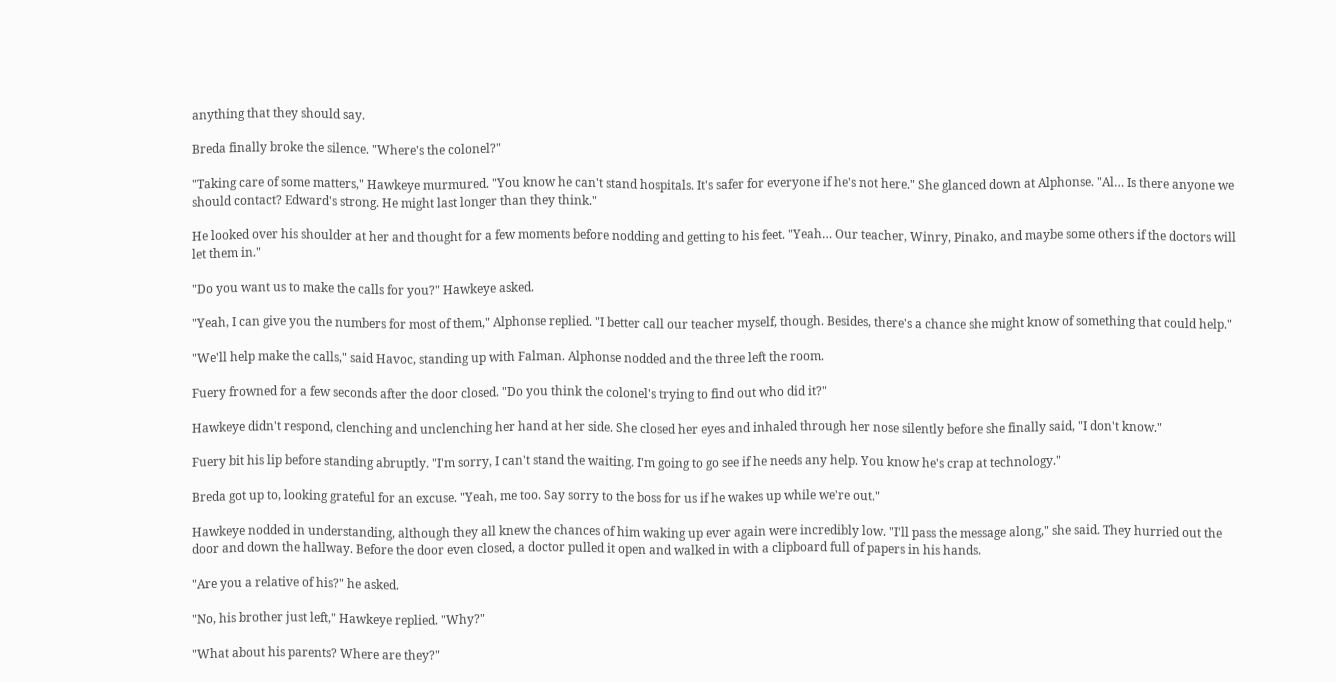anything that they should say.

Breda finally broke the silence. "Where's the colonel?"

"Taking care of some matters," Hawkeye murmured. "You know he can't stand hospitals. It's safer for everyone if he's not here." She glanced down at Alphonse. "Al… Is there anyone we should contact? Edward's strong. He might last longer than they think."

He looked over his shoulder at her and thought for a few moments before nodding and getting to his feet. "Yeah… Our teacher, Winry, Pinako, and maybe some others if the doctors will let them in."

"Do you want us to make the calls for you?" Hawkeye asked.

"Yeah, I can give you the numbers for most of them," Alphonse replied. "I better call our teacher myself, though. Besides, there's a chance she might know of something that could help."

"We'll help make the calls," said Havoc, standing up with Falman. Alphonse nodded and the three left the room.

Fuery frowned for a few seconds after the door closed. "Do you think the colonel's trying to find out who did it?"

Hawkeye didn't respond, clenching and unclenching her hand at her side. She closed her eyes and inhaled through her nose silently before she finally said, "I don't know."

Fuery bit his lip before standing abruptly. "I'm sorry, I can't stand the waiting. I'm going to go see if he needs any help. You know he's crap at technology."

Breda got up to, looking grateful for an excuse. "Yeah, me too. Say sorry to the boss for us if he wakes up while we're out."

Hawkeye nodded in understanding, although they all knew the chances of him waking up ever again were incredibly low. "I'll pass the message along," she said. They hurried out the door and down the hallway. Before the door even closed, a doctor pulled it open and walked in with a clipboard full of papers in his hands.

"Are you a relative of his?" he asked.

"No, his brother just left," Hawkeye replied. "Why?"

"What about his parents? Where are they?"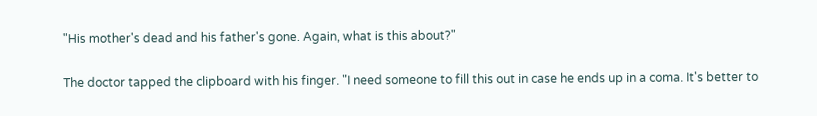"His mother's dead and his father's gone. Again, what is this about?"

The doctor tapped the clipboard with his finger. "I need someone to fill this out in case he ends up in a coma. It's better to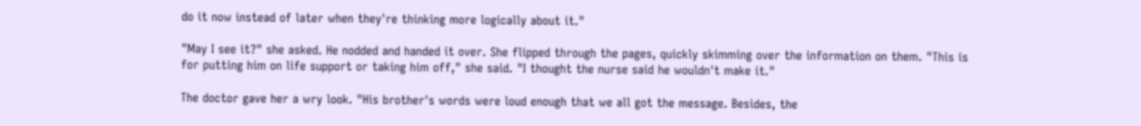do it now instead of later when they're thinking more logically about it."

"May I see it?" she asked. He nodded and handed it over. She flipped through the pages, quickly skimming over the information on them. "This is for putting him on life support or taking him off," she said. "I thought the nurse said he wouldn't make it."

The doctor gave her a wry look. "His brother's words were loud enough that we all got the message. Besides, the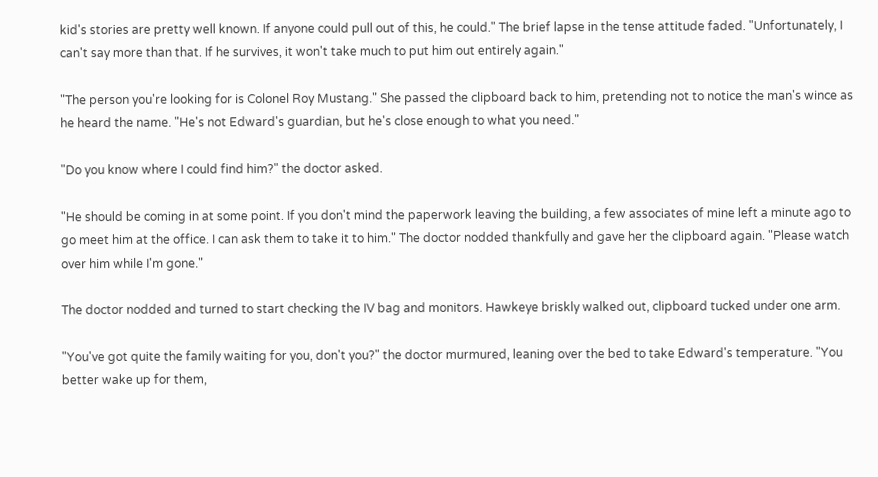kid's stories are pretty well known. If anyone could pull out of this, he could." The brief lapse in the tense attitude faded. "Unfortunately, I can't say more than that. If he survives, it won't take much to put him out entirely again."

"The person you're looking for is Colonel Roy Mustang." She passed the clipboard back to him, pretending not to notice the man's wince as he heard the name. "He's not Edward's guardian, but he's close enough to what you need."

"Do you know where I could find him?" the doctor asked.

"He should be coming in at some point. If you don't mind the paperwork leaving the building, a few associates of mine left a minute ago to go meet him at the office. I can ask them to take it to him." The doctor nodded thankfully and gave her the clipboard again. "Please watch over him while I'm gone."

The doctor nodded and turned to start checking the IV bag and monitors. Hawkeye briskly walked out, clipboard tucked under one arm.

"You've got quite the family waiting for you, don't you?" the doctor murmured, leaning over the bed to take Edward's temperature. "You better wake up for them,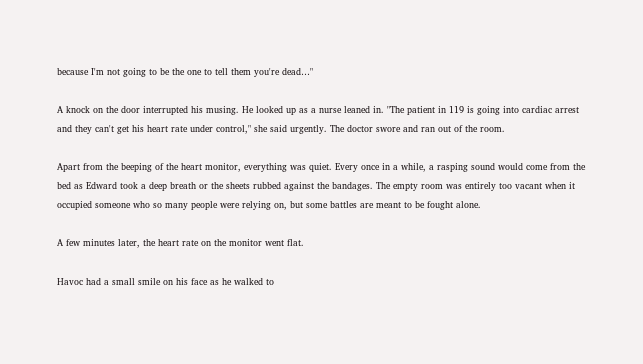because I'm not going to be the one to tell them you're dead…"

A knock on the door interrupted his musing. He looked up as a nurse leaned in. "The patient in 119 is going into cardiac arrest and they can't get his heart rate under control," she said urgently. The doctor swore and ran out of the room.

Apart from the beeping of the heart monitor, everything was quiet. Every once in a while, a rasping sound would come from the bed as Edward took a deep breath or the sheets rubbed against the bandages. The empty room was entirely too vacant when it occupied someone who so many people were relying on, but some battles are meant to be fought alone.

A few minutes later, the heart rate on the monitor went flat.

Havoc had a small smile on his face as he walked to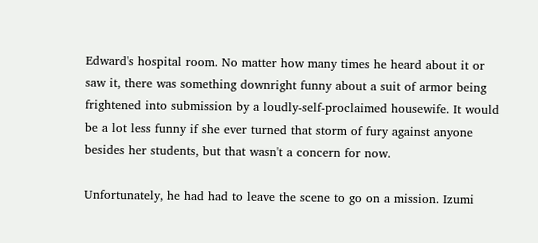Edward's hospital room. No matter how many times he heard about it or saw it, there was something downright funny about a suit of armor being frightened into submission by a loudly-self-proclaimed housewife. It would be a lot less funny if she ever turned that storm of fury against anyone besides her students, but that wasn't a concern for now.

Unfortunately, he had had to leave the scene to go on a mission. Izumi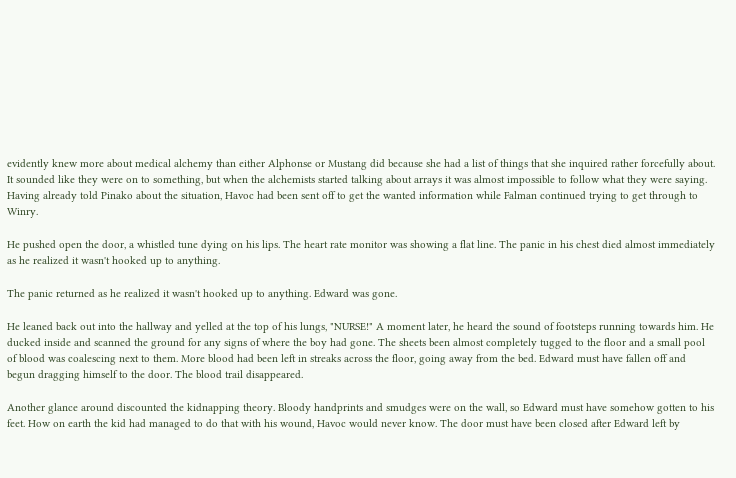evidently knew more about medical alchemy than either Alphonse or Mustang did because she had a list of things that she inquired rather forcefully about. It sounded like they were on to something, but when the alchemists started talking about arrays it was almost impossible to follow what they were saying. Having already told Pinako about the situation, Havoc had been sent off to get the wanted information while Falman continued trying to get through to Winry.

He pushed open the door, a whistled tune dying on his lips. The heart rate monitor was showing a flat line. The panic in his chest died almost immediately as he realized it wasn't hooked up to anything.

The panic returned as he realized it wasn't hooked up to anything. Edward was gone.

He leaned back out into the hallway and yelled at the top of his lungs, "NURSE!" A moment later, he heard the sound of footsteps running towards him. He ducked inside and scanned the ground for any signs of where the boy had gone. The sheets been almost completely tugged to the floor and a small pool of blood was coalescing next to them. More blood had been left in streaks across the floor, going away from the bed. Edward must have fallen off and begun dragging himself to the door. The blood trail disappeared.

Another glance around discounted the kidnapping theory. Bloody handprints and smudges were on the wall, so Edward must have somehow gotten to his feet. How on earth the kid had managed to do that with his wound, Havoc would never know. The door must have been closed after Edward left by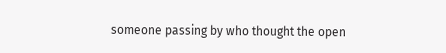someone passing by who thought the open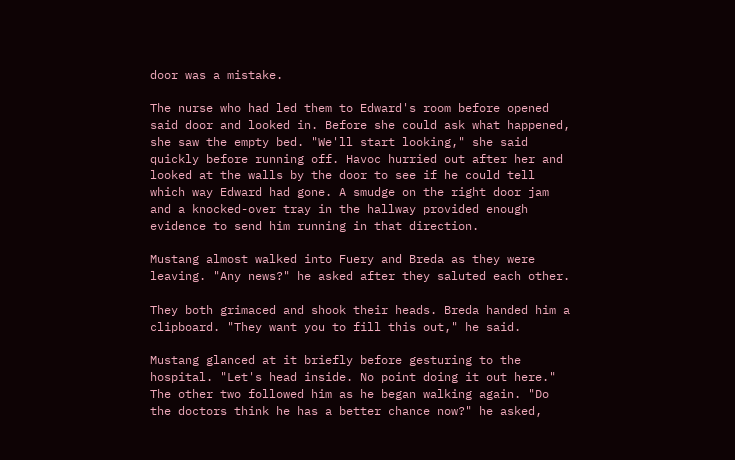door was a mistake.

The nurse who had led them to Edward's room before opened said door and looked in. Before she could ask what happened, she saw the empty bed. "We'll start looking," she said quickly before running off. Havoc hurried out after her and looked at the walls by the door to see if he could tell which way Edward had gone. A smudge on the right door jam and a knocked-over tray in the hallway provided enough evidence to send him running in that direction.

Mustang almost walked into Fuery and Breda as they were leaving. "Any news?" he asked after they saluted each other.

They both grimaced and shook their heads. Breda handed him a clipboard. "They want you to fill this out," he said.

Mustang glanced at it briefly before gesturing to the hospital. "Let's head inside. No point doing it out here." The other two followed him as he began walking again. "Do the doctors think he has a better chance now?" he asked,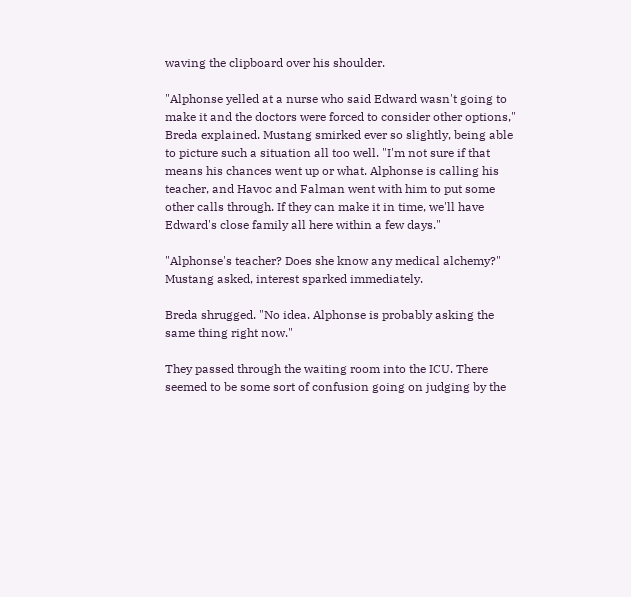waving the clipboard over his shoulder.

"Alphonse yelled at a nurse who said Edward wasn't going to make it and the doctors were forced to consider other options," Breda explained. Mustang smirked ever so slightly, being able to picture such a situation all too well. "I'm not sure if that means his chances went up or what. Alphonse is calling his teacher, and Havoc and Falman went with him to put some other calls through. If they can make it in time, we'll have Edward's close family all here within a few days."

"Alphonse's teacher? Does she know any medical alchemy?" Mustang asked, interest sparked immediately.

Breda shrugged. "No idea. Alphonse is probably asking the same thing right now."

They passed through the waiting room into the ICU. There seemed to be some sort of confusion going on judging by the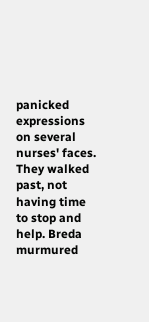panicked expressions on several nurses' faces. They walked past, not having time to stop and help. Breda murmured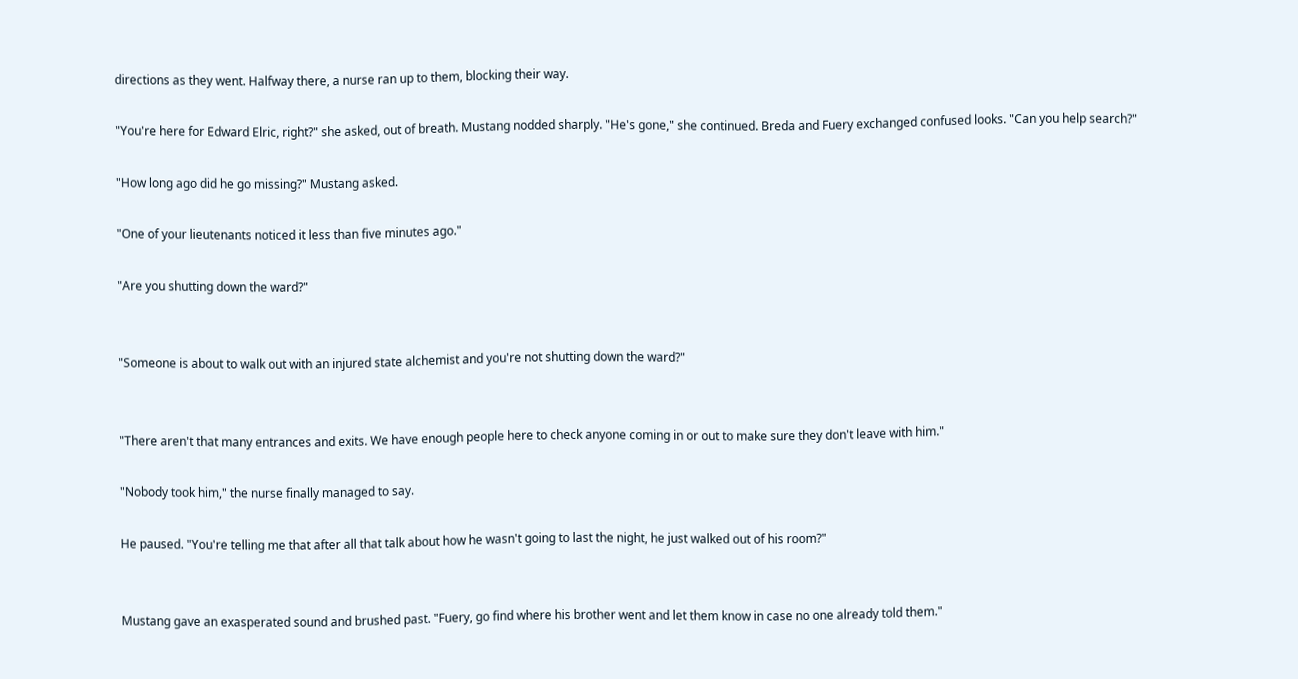directions as they went. Halfway there, a nurse ran up to them, blocking their way.

"You're here for Edward Elric, right?" she asked, out of breath. Mustang nodded sharply. "He's gone," she continued. Breda and Fuery exchanged confused looks. "Can you help search?"

"How long ago did he go missing?" Mustang asked.

"One of your lieutenants noticed it less than five minutes ago."

"Are you shutting down the ward?"


"Someone is about to walk out with an injured state alchemist and you're not shutting down the ward?"


"There aren't that many entrances and exits. We have enough people here to check anyone coming in or out to make sure they don't leave with him."

"Nobody took him," the nurse finally managed to say.

He paused. "You're telling me that after all that talk about how he wasn't going to last the night, he just walked out of his room?"


Mustang gave an exasperated sound and brushed past. "Fuery, go find where his brother went and let them know in case no one already told them."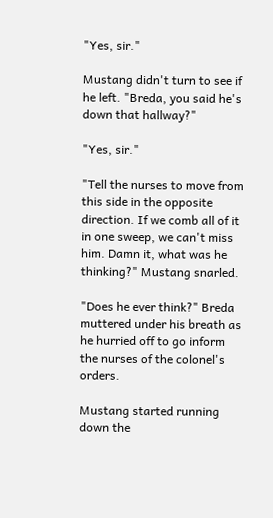"Yes, sir."

Mustang didn't turn to see if he left. "Breda, you said he's down that hallway?"

"Yes, sir."

"Tell the nurses to move from this side in the opposite direction. If we comb all of it in one sweep, we can't miss him. Damn it, what was he thinking?" Mustang snarled.

"Does he ever think?" Breda muttered under his breath as he hurried off to go inform the nurses of the colonel's orders.

Mustang started running down the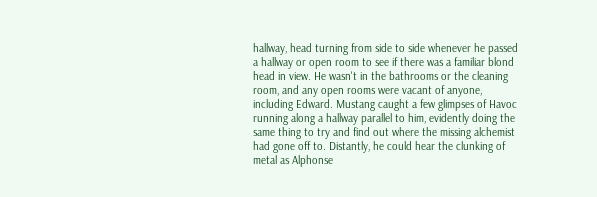hallway, head turning from side to side whenever he passed a hallway or open room to see if there was a familiar blond head in view. He wasn't in the bathrooms or the cleaning room, and any open rooms were vacant of anyone, including Edward. Mustang caught a few glimpses of Havoc running along a hallway parallel to him, evidently doing the same thing to try and find out where the missing alchemist had gone off to. Distantly, he could hear the clunking of metal as Alphonse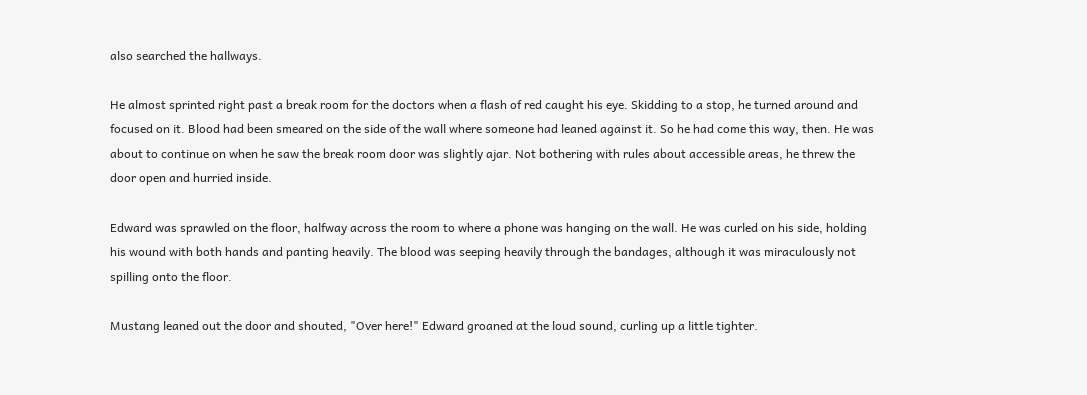also searched the hallways.

He almost sprinted right past a break room for the doctors when a flash of red caught his eye. Skidding to a stop, he turned around and focused on it. Blood had been smeared on the side of the wall where someone had leaned against it. So he had come this way, then. He was about to continue on when he saw the break room door was slightly ajar. Not bothering with rules about accessible areas, he threw the door open and hurried inside.

Edward was sprawled on the floor, halfway across the room to where a phone was hanging on the wall. He was curled on his side, holding his wound with both hands and panting heavily. The blood was seeping heavily through the bandages, although it was miraculously not spilling onto the floor.

Mustang leaned out the door and shouted, "Over here!" Edward groaned at the loud sound, curling up a little tighter.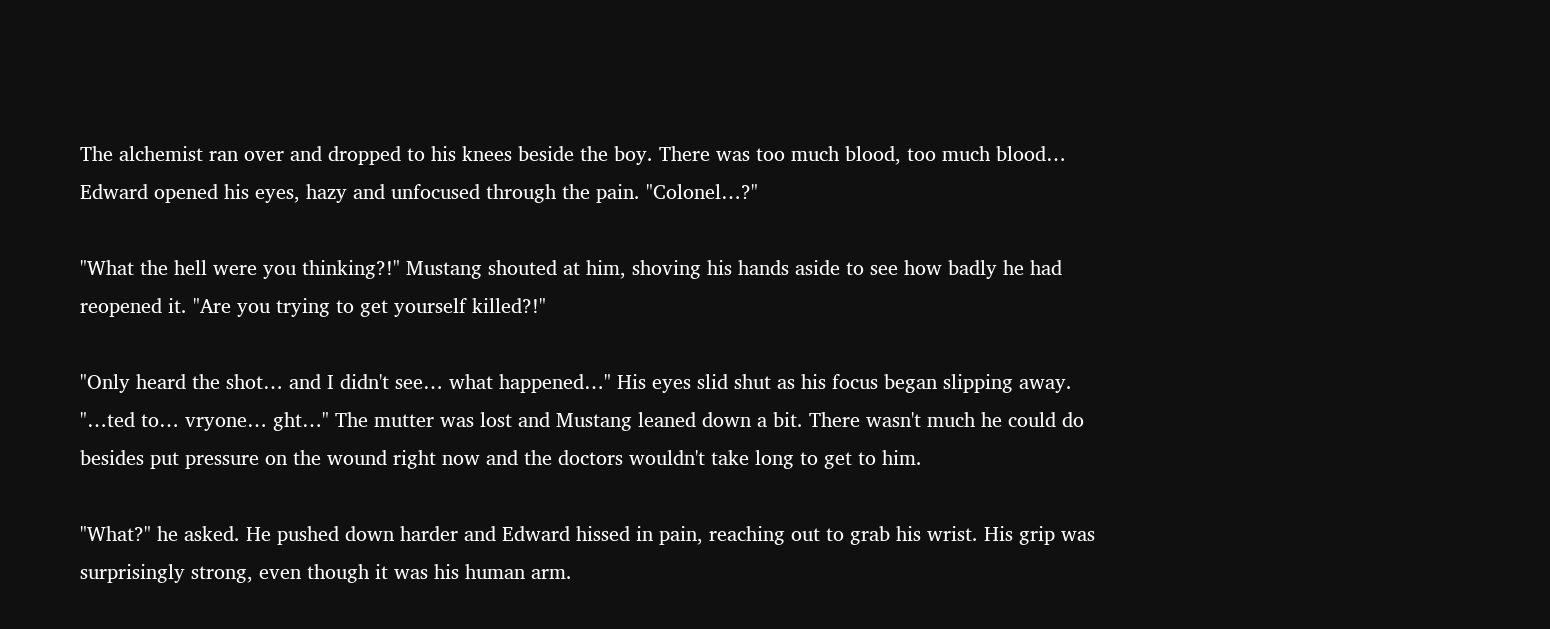The alchemist ran over and dropped to his knees beside the boy. There was too much blood, too much blood… Edward opened his eyes, hazy and unfocused through the pain. "Colonel…?"

"What the hell were you thinking?!" Mustang shouted at him, shoving his hands aside to see how badly he had reopened it. "Are you trying to get yourself killed?!"

"Only heard the shot… and I didn't see… what happened…" His eyes slid shut as his focus began slipping away. "…ted to… vryone… ght…" The mutter was lost and Mustang leaned down a bit. There wasn't much he could do besides put pressure on the wound right now and the doctors wouldn't take long to get to him.

"What?" he asked. He pushed down harder and Edward hissed in pain, reaching out to grab his wrist. His grip was surprisingly strong, even though it was his human arm.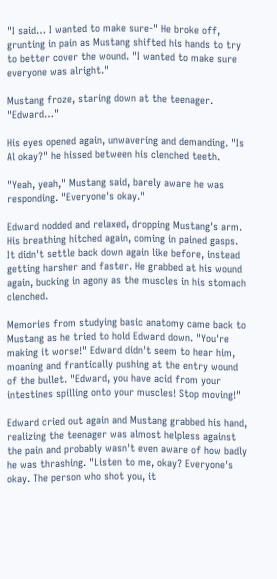"I said… I wanted to make sure-" He broke off, grunting in pain as Mustang shifted his hands to try to better cover the wound. "I wanted to make sure everyone was alright."

Mustang froze, staring down at the teenager. "Edward…"

His eyes opened again, unwavering and demanding. "Is Al okay?" he hissed between his clenched teeth.

"Yeah, yeah," Mustang said, barely aware he was responding. "Everyone's okay."

Edward nodded and relaxed, dropping Mustang's arm. His breathing hitched again, coming in pained gasps. It didn't settle back down again like before, instead getting harsher and faster. He grabbed at his wound again, bucking in agony as the muscles in his stomach clenched.

Memories from studying basic anatomy came back to Mustang as he tried to hold Edward down. "You're making it worse!" Edward didn't seem to hear him, moaning and frantically pushing at the entry wound of the bullet. "Edward, you have acid from your intestines spilling onto your muscles! Stop moving!"

Edward cried out again and Mustang grabbed his hand, realizing the teenager was almost helpless against the pain and probably wasn't even aware of how badly he was thrashing. "Listen to me, okay? Everyone's okay. The person who shot you, it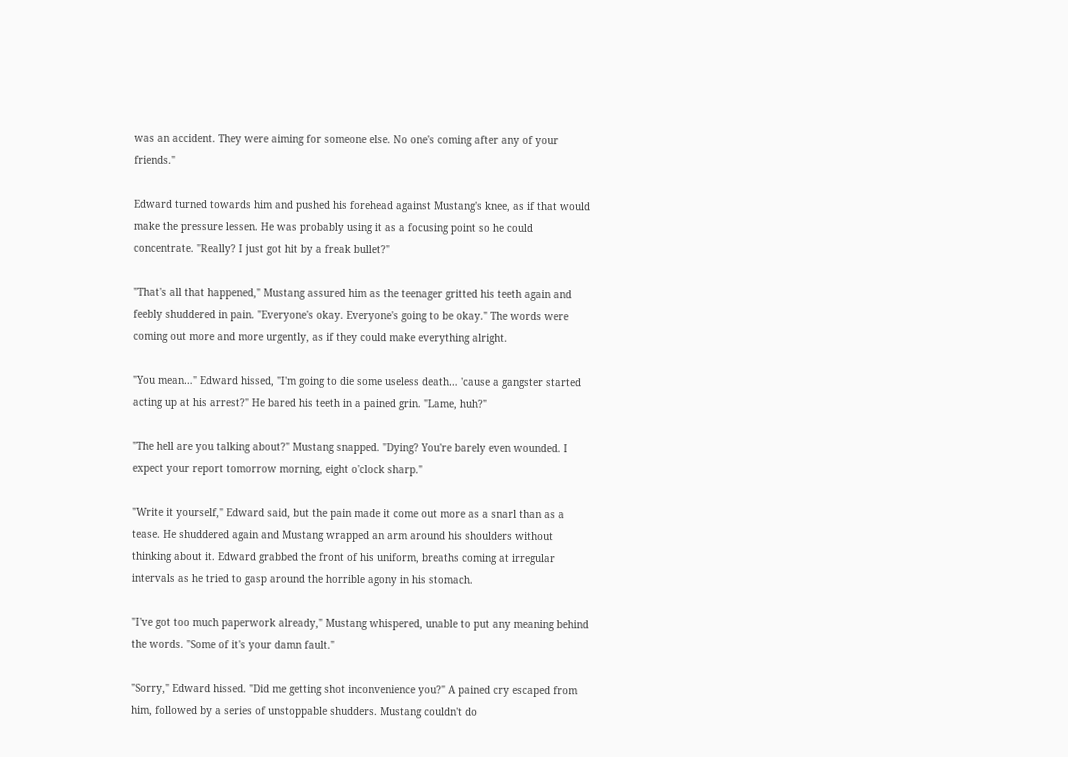was an accident. They were aiming for someone else. No one's coming after any of your friends."

Edward turned towards him and pushed his forehead against Mustang's knee, as if that would make the pressure lessen. He was probably using it as a focusing point so he could concentrate. "Really? I just got hit by a freak bullet?"

"That's all that happened," Mustang assured him as the teenager gritted his teeth again and feebly shuddered in pain. "Everyone's okay. Everyone's going to be okay." The words were coming out more and more urgently, as if they could make everything alright.

"You mean…" Edward hissed, "I'm going to die some useless death… 'cause a gangster started acting up at his arrest?" He bared his teeth in a pained grin. "Lame, huh?"

"The hell are you talking about?" Mustang snapped. "Dying? You're barely even wounded. I expect your report tomorrow morning, eight o'clock sharp."

"Write it yourself," Edward said, but the pain made it come out more as a snarl than as a tease. He shuddered again and Mustang wrapped an arm around his shoulders without thinking about it. Edward grabbed the front of his uniform, breaths coming at irregular intervals as he tried to gasp around the horrible agony in his stomach.

"I've got too much paperwork already," Mustang whispered, unable to put any meaning behind the words. "Some of it's your damn fault."

"Sorry," Edward hissed. "Did me getting shot inconvenience you?" A pained cry escaped from him, followed by a series of unstoppable shudders. Mustang couldn't do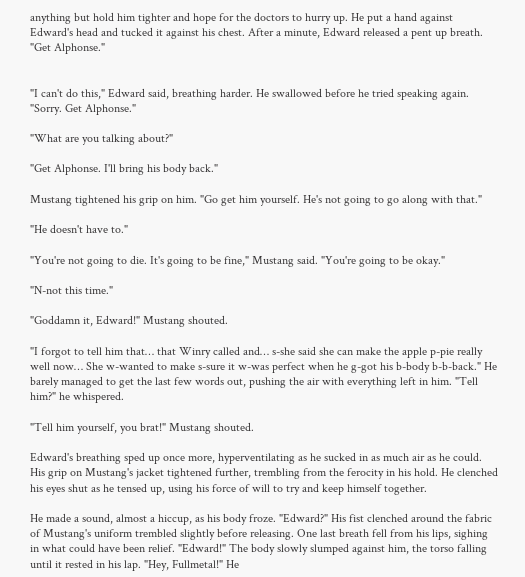anything but hold him tighter and hope for the doctors to hurry up. He put a hand against Edward's head and tucked it against his chest. After a minute, Edward released a pent up breath. "Get Alphonse."


"I can't do this," Edward said, breathing harder. He swallowed before he tried speaking again. "Sorry. Get Alphonse."

"What are you talking about?"

"Get Alphonse. I'll bring his body back."

Mustang tightened his grip on him. "Go get him yourself. He's not going to go along with that."

"He doesn't have to."

"You're not going to die. It's going to be fine," Mustang said. "You're going to be okay."

"N-not this time."

"Goddamn it, Edward!" Mustang shouted.

"I forgot to tell him that… that Winry called and… s-she said she can make the apple p-pie really well now… She w-wanted to make s-sure it w-was perfect when he g-got his b-body b-b-back." He barely managed to get the last few words out, pushing the air with everything left in him. "Tell him?" he whispered.

"Tell him yourself, you brat!" Mustang shouted.

Edward's breathing sped up once more, hyperventilating as he sucked in as much air as he could. His grip on Mustang's jacket tightened further, trembling from the ferocity in his hold. He clenched his eyes shut as he tensed up, using his force of will to try and keep himself together.

He made a sound, almost a hiccup, as his body froze. "Edward?" His fist clenched around the fabric of Mustang's uniform trembled slightly before releasing. One last breath fell from his lips, sighing in what could have been relief. "Edward!" The body slowly slumped against him, the torso falling until it rested in his lap. "Hey, Fullmetal!" He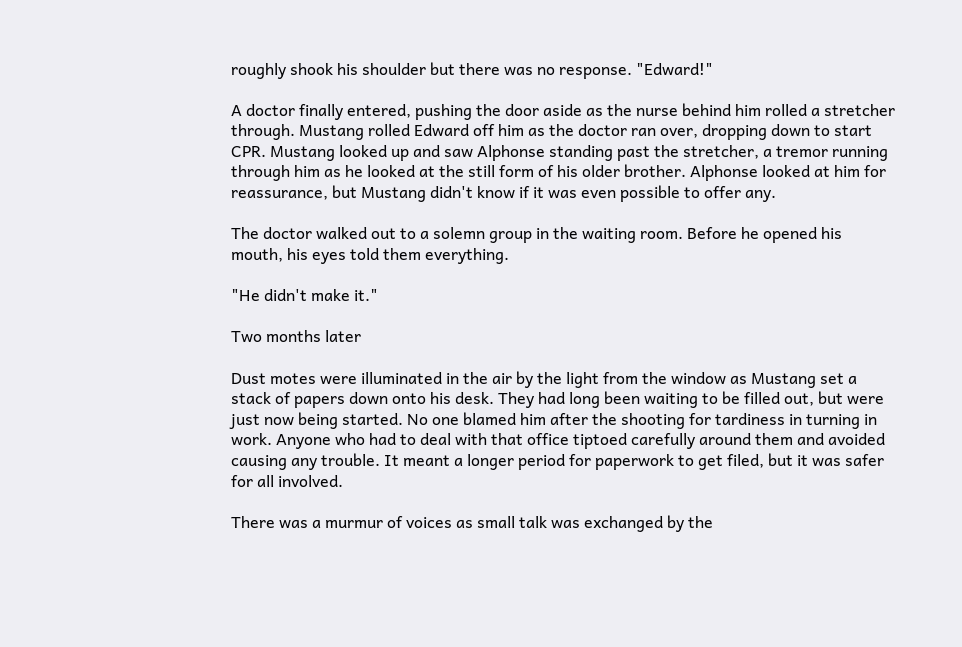roughly shook his shoulder but there was no response. "Edward!"

A doctor finally entered, pushing the door aside as the nurse behind him rolled a stretcher through. Mustang rolled Edward off him as the doctor ran over, dropping down to start CPR. Mustang looked up and saw Alphonse standing past the stretcher, a tremor running through him as he looked at the still form of his older brother. Alphonse looked at him for reassurance, but Mustang didn't know if it was even possible to offer any.

The doctor walked out to a solemn group in the waiting room. Before he opened his mouth, his eyes told them everything.

"He didn't make it."

Two months later

Dust motes were illuminated in the air by the light from the window as Mustang set a stack of papers down onto his desk. They had long been waiting to be filled out, but were just now being started. No one blamed him after the shooting for tardiness in turning in work. Anyone who had to deal with that office tiptoed carefully around them and avoided causing any trouble. It meant a longer period for paperwork to get filed, but it was safer for all involved.

There was a murmur of voices as small talk was exchanged by the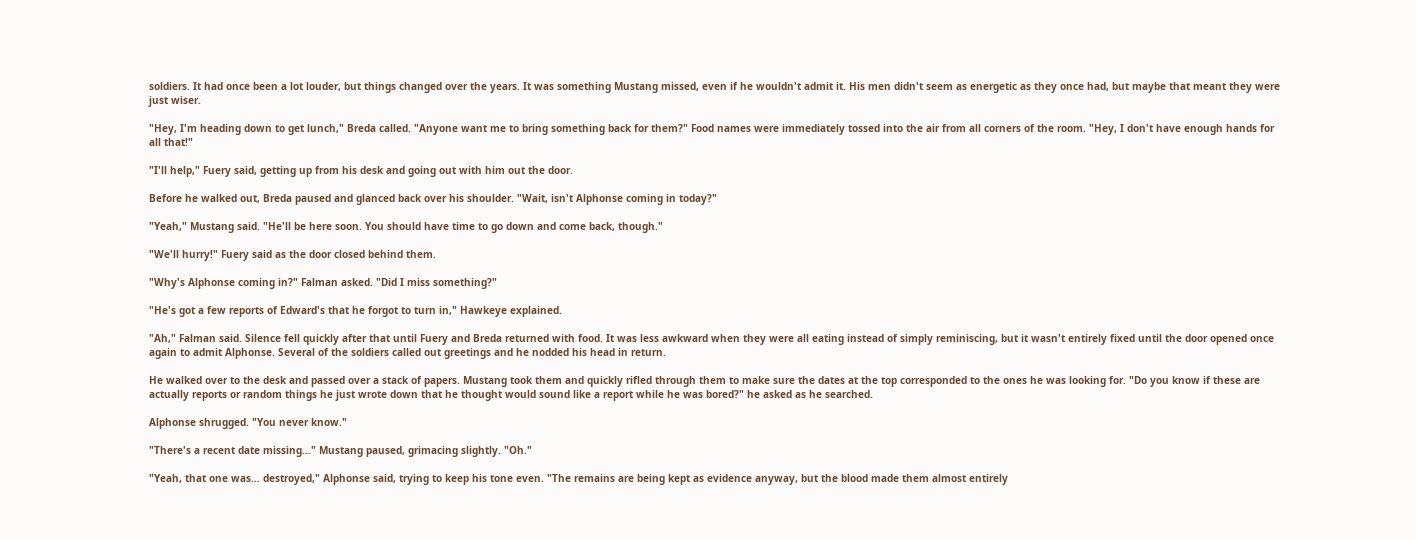soldiers. It had once been a lot louder, but things changed over the years. It was something Mustang missed, even if he wouldn't admit it. His men didn't seem as energetic as they once had, but maybe that meant they were just wiser.

"Hey, I'm heading down to get lunch," Breda called. "Anyone want me to bring something back for them?" Food names were immediately tossed into the air from all corners of the room. "Hey, I don't have enough hands for all that!"

"I'll help," Fuery said, getting up from his desk and going out with him out the door.

Before he walked out, Breda paused and glanced back over his shoulder. "Wait, isn't Alphonse coming in today?"

"Yeah," Mustang said. "He'll be here soon. You should have time to go down and come back, though."

"We'll hurry!" Fuery said as the door closed behind them.

"Why's Alphonse coming in?" Falman asked. "Did I miss something?"

"He's got a few reports of Edward's that he forgot to turn in," Hawkeye explained.

"Ah," Falman said. Silence fell quickly after that until Fuery and Breda returned with food. It was less awkward when they were all eating instead of simply reminiscing, but it wasn't entirely fixed until the door opened once again to admit Alphonse. Several of the soldiers called out greetings and he nodded his head in return.

He walked over to the desk and passed over a stack of papers. Mustang took them and quickly rifled through them to make sure the dates at the top corresponded to the ones he was looking for. "Do you know if these are actually reports or random things he just wrote down that he thought would sound like a report while he was bored?" he asked as he searched.

Alphonse shrugged. "You never know."

"There's a recent date missing…" Mustang paused, grimacing slightly. "Oh."

"Yeah, that one was… destroyed," Alphonse said, trying to keep his tone even. "The remains are being kept as evidence anyway, but the blood made them almost entirely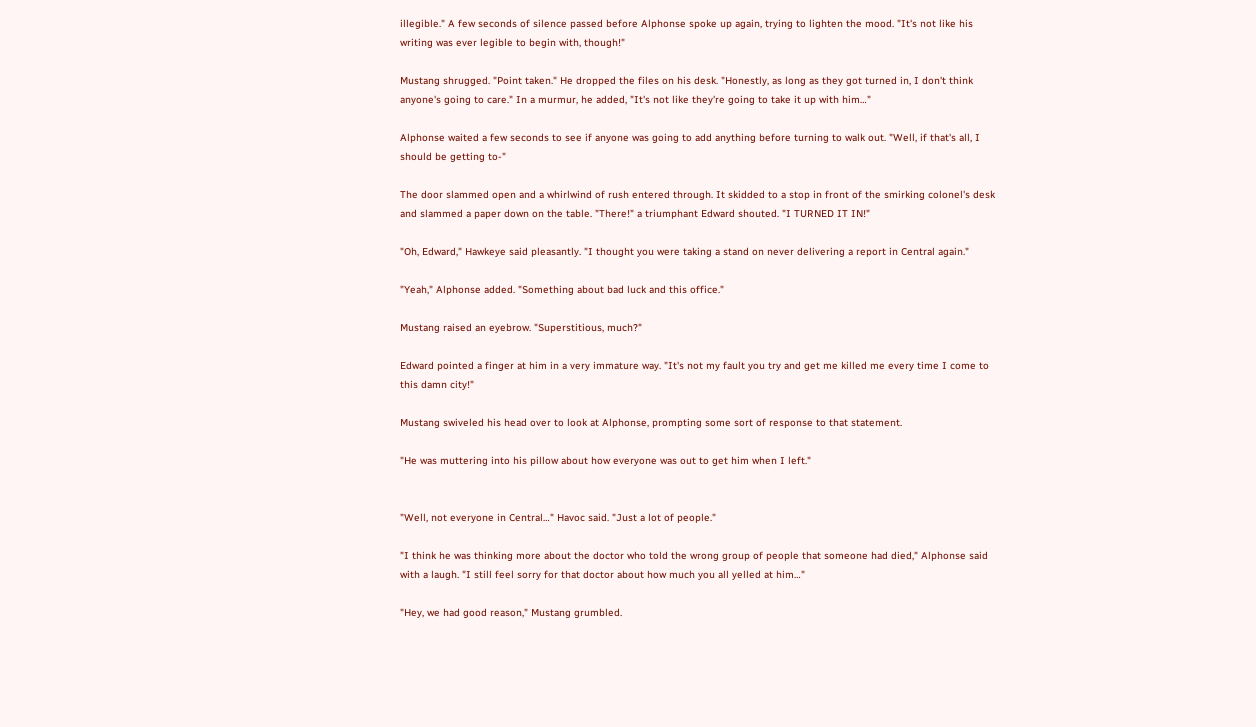illegible." A few seconds of silence passed before Alphonse spoke up again, trying to lighten the mood. "It's not like his writing was ever legible to begin with, though!"

Mustang shrugged. "Point taken." He dropped the files on his desk. "Honestly, as long as they got turned in, I don't think anyone's going to care." In a murmur, he added, "It's not like they're going to take it up with him…"

Alphonse waited a few seconds to see if anyone was going to add anything before turning to walk out. "Well, if that's all, I should be getting to-"

The door slammed open and a whirlwind of rush entered through. It skidded to a stop in front of the smirking colonel's desk and slammed a paper down on the table. "There!" a triumphant Edward shouted. "I TURNED IT IN!"

"Oh, Edward," Hawkeye said pleasantly. "I thought you were taking a stand on never delivering a report in Central again."

"Yeah," Alphonse added. "Something about bad luck and this office."

Mustang raised an eyebrow. "Superstitious, much?"

Edward pointed a finger at him in a very immature way. "It's not my fault you try and get me killed me every time I come to this damn city!"

Mustang swiveled his head over to look at Alphonse, prompting some sort of response to that statement.

"He was muttering into his pillow about how everyone was out to get him when I left."


"Well, not everyone in Central…" Havoc said. "Just a lot of people."

"I think he was thinking more about the doctor who told the wrong group of people that someone had died," Alphonse said with a laugh. "I still feel sorry for that doctor about how much you all yelled at him…"

"Hey, we had good reason," Mustang grumbled.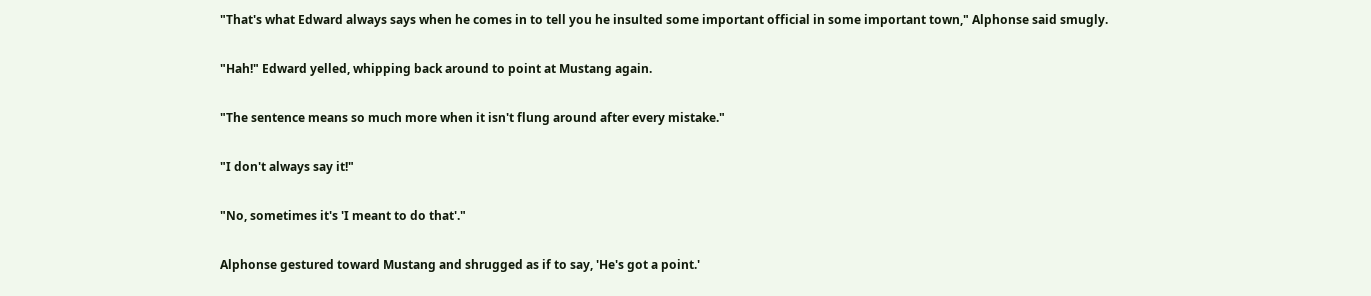"That's what Edward always says when he comes in to tell you he insulted some important official in some important town," Alphonse said smugly.

"Hah!" Edward yelled, whipping back around to point at Mustang again.

"The sentence means so much more when it isn't flung around after every mistake."

"I don't always say it!"

"No, sometimes it's 'I meant to do that'."

Alphonse gestured toward Mustang and shrugged as if to say, 'He's got a point.'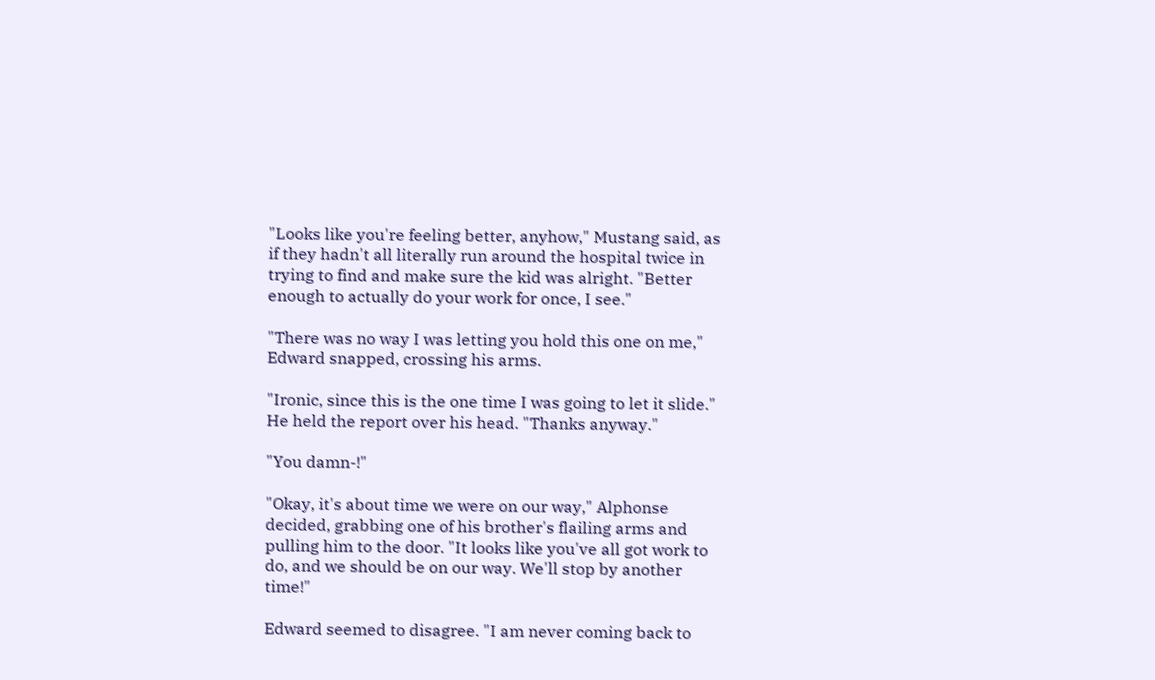"Looks like you're feeling better, anyhow," Mustang said, as if they hadn't all literally run around the hospital twice in trying to find and make sure the kid was alright. "Better enough to actually do your work for once, I see."

"There was no way I was letting you hold this one on me," Edward snapped, crossing his arms.

"Ironic, since this is the one time I was going to let it slide." He held the report over his head. "Thanks anyway."

"You damn-!"

"Okay, it's about time we were on our way," Alphonse decided, grabbing one of his brother's flailing arms and pulling him to the door. "It looks like you've all got work to do, and we should be on our way. We'll stop by another time!"

Edward seemed to disagree. "I am never coming back to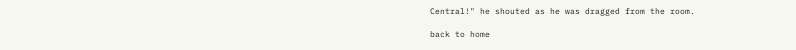Central!" he shouted as he was dragged from the room.

back to home